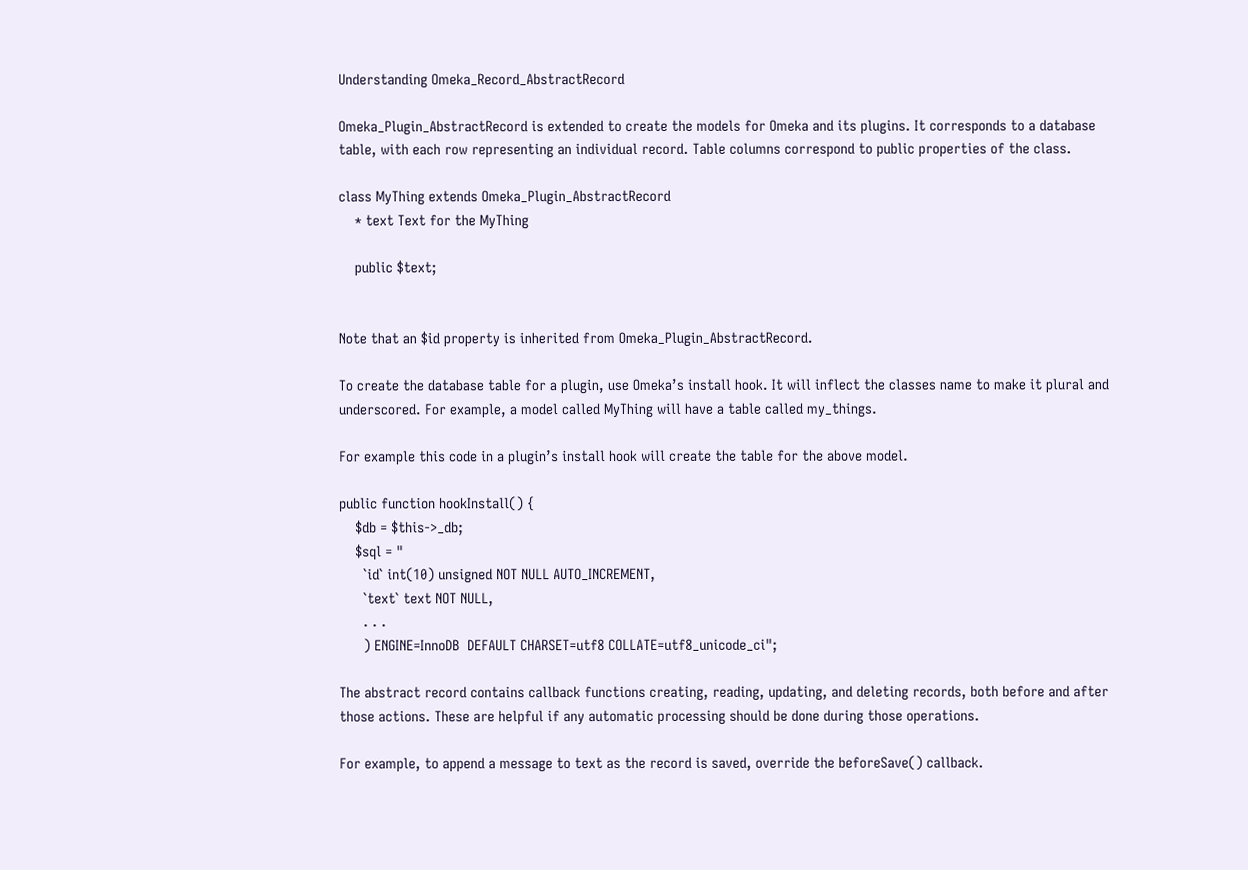Understanding Omeka_Record_AbstractRecord

Omeka_Plugin_AbstractRecord is extended to create the models for Omeka and its plugins. It corresponds to a database table, with each row representing an individual record. Table columns correspond to public properties of the class.

class MyThing extends Omeka_Plugin_AbstractRecord
    * text Text for the MyThing

    public $text;


Note that an $id property is inherited from Omeka_Plugin_AbstractRecord.

To create the database table for a plugin, use Omeka’s install hook. It will inflect the classes name to make it plural and underscored. For example, a model called MyThing will have a table called my_things.

For example this code in a plugin’s install hook will create the table for the above model.

public function hookInstall() {
    $db = $this->_db;
    $sql = "
      `id` int(10) unsigned NOT NULL AUTO_INCREMENT,
      `text` text NOT NULL,
      . . .
      ) ENGINE=InnoDB  DEFAULT CHARSET=utf8 COLLATE=utf8_unicode_ci";

The abstract record contains callback functions creating, reading, updating, and deleting records, both before and after those actions. These are helpful if any automatic processing should be done during those operations.

For example, to append a message to text as the record is saved, override the beforeSave() callback.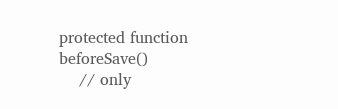protected function beforeSave()
    // only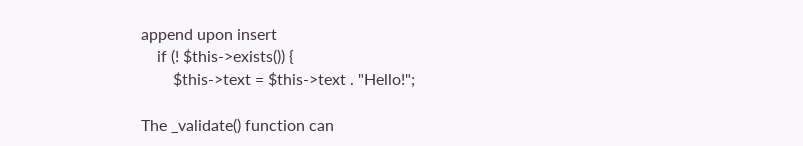append upon insert
    if (! $this->exists()) {
        $this->text = $this->text . "Hello!";

The _validate() function can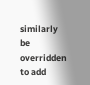similarly be overridden to add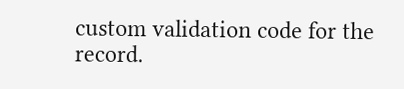custom validation code for the record.